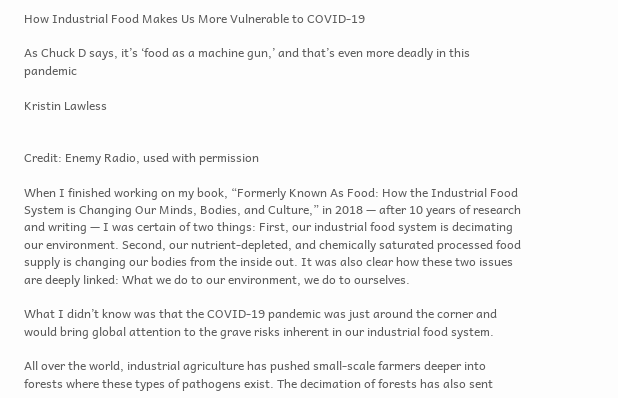How Industrial Food Makes Us More Vulnerable to COVID-19

As Chuck D says, it’s ‘food as a machine gun,’ and that’s even more deadly in this pandemic

Kristin Lawless


Credit: Enemy Radio, used with permission

When I finished working on my book, “Formerly Known As Food: How the Industrial Food System is Changing Our Minds, Bodies, and Culture,” in 2018 — after 10 years of research and writing — I was certain of two things: First, our industrial food system is decimating our environment. Second, our nutrient-depleted, and chemically saturated processed food supply is changing our bodies from the inside out. It was also clear how these two issues are deeply linked: What we do to our environment, we do to ourselves.

What I didn’t know was that the COVID-19 pandemic was just around the corner and would bring global attention to the grave risks inherent in our industrial food system.

All over the world, industrial agriculture has pushed small-scale farmers deeper into forests where these types of pathogens exist. The decimation of forests has also sent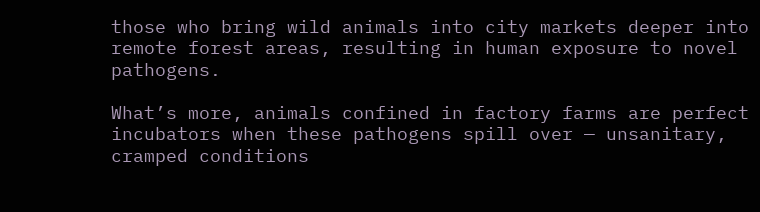those who bring wild animals into city markets deeper into remote forest areas, resulting in human exposure to novel pathogens.

What’s more, animals confined in factory farms are perfect incubators when these pathogens spill over — unsanitary, cramped conditions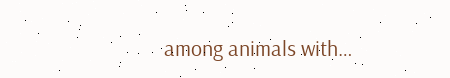among animals with…